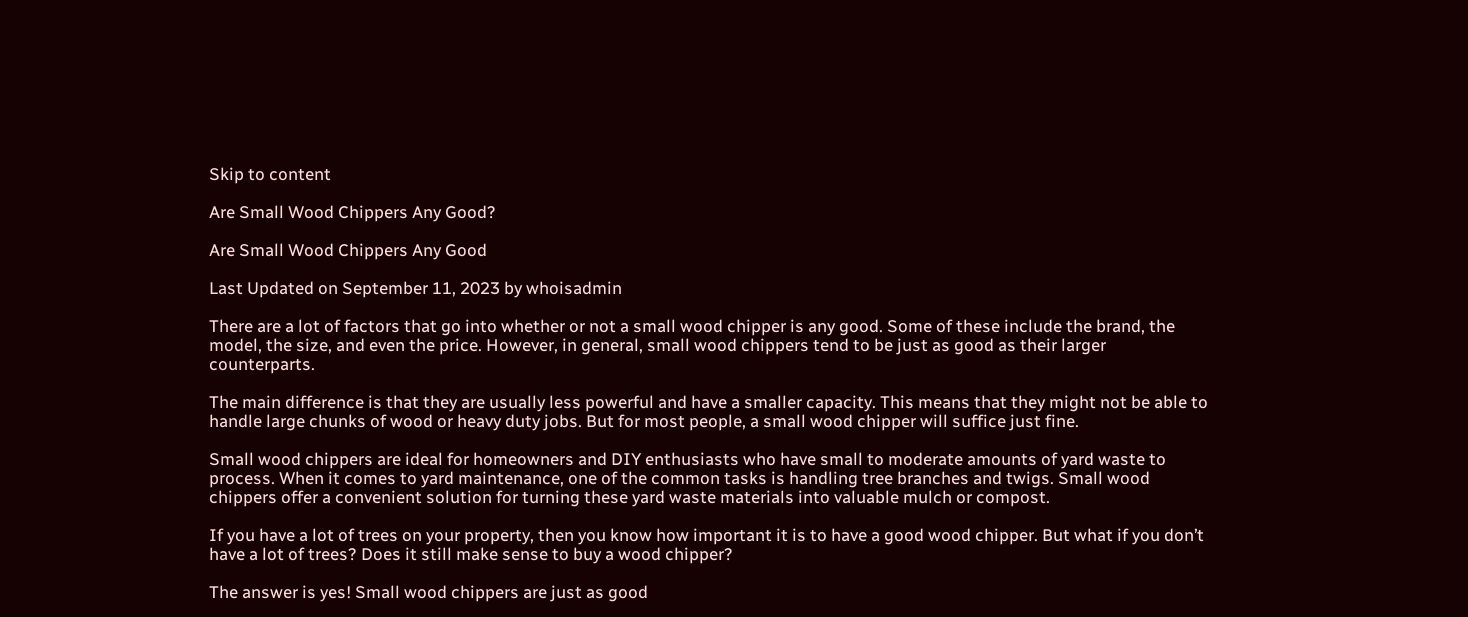Skip to content

Are Small Wood Chippers Any Good?

Are Small Wood Chippers Any Good

Last Updated on September 11, 2023 by whoisadmin

There are a lot of factors that go into whether or not a small wood chipper is any good. Some of these include the brand, the model, the size, and even the price. However, in general, small wood chippers tend to be just as good as their larger counterparts.

The main difference is that they are usually less powerful and have a smaller capacity. This means that they might not be able to handle large chunks of wood or heavy duty jobs. But for most people, a small wood chipper will suffice just fine.

Small wood chippers are ideal for homeowners and DIY enthusiasts who have small to moderate amounts of yard waste to process. When it comes to yard maintenance, one of the common tasks is handling tree branches and twigs. Small wood chippers offer a convenient solution for turning these yard waste materials into valuable mulch or compost.

If you have a lot of trees on your property, then you know how important it is to have a good wood chipper. But what if you don’t have a lot of trees? Does it still make sense to buy a wood chipper?

The answer is yes! Small wood chippers are just as good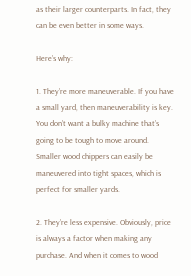as their larger counterparts. In fact, they can be even better in some ways.

Here’s why:

1. They’re more maneuverable. If you have a small yard, then maneuverability is key. You don’t want a bulky machine that’s going to be tough to move around. Smaller wood chippers can easily be maneuvered into tight spaces, which is perfect for smaller yards.

2. They’re less expensive. Obviously, price is always a factor when making any purchase. And when it comes to wood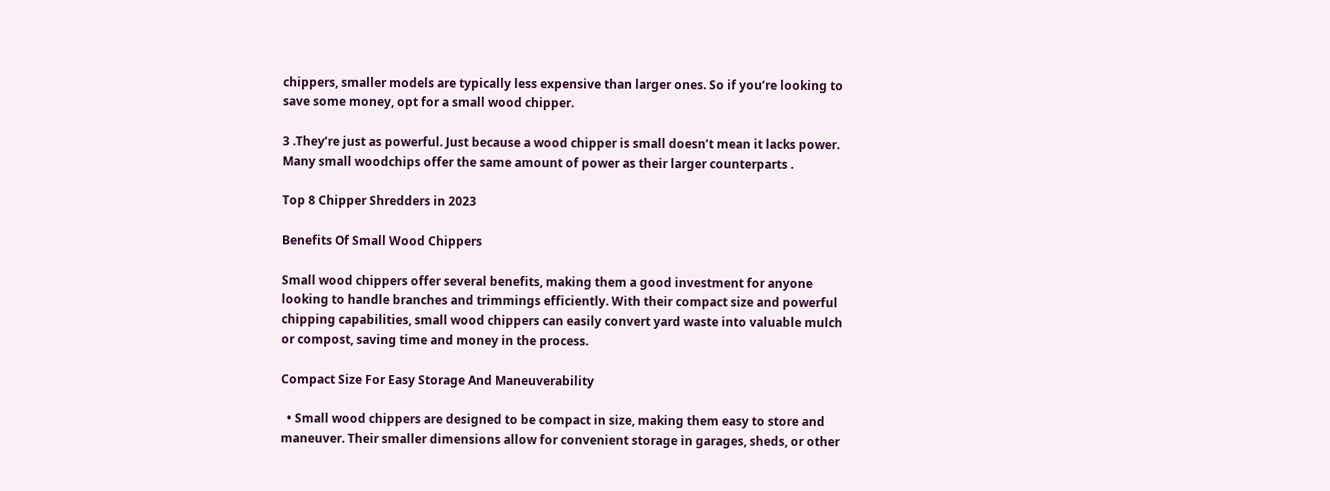chippers, smaller models are typically less expensive than larger ones. So if you’re looking to save some money, opt for a small wood chipper.

3 .They’re just as powerful. Just because a wood chipper is small doesn’t mean it lacks power. Many small woodchips offer the same amount of power as their larger counterparts .

Top 8 Chipper Shredders in 2023

Benefits Of Small Wood Chippers

Small wood chippers offer several benefits, making them a good investment for anyone looking to handle branches and trimmings efficiently. With their compact size and powerful chipping capabilities, small wood chippers can easily convert yard waste into valuable mulch or compost, saving time and money in the process.

Compact Size For Easy Storage And Maneuverability

  • Small wood chippers are designed to be compact in size, making them easy to store and maneuver. Their smaller dimensions allow for convenient storage in garages, sheds, or other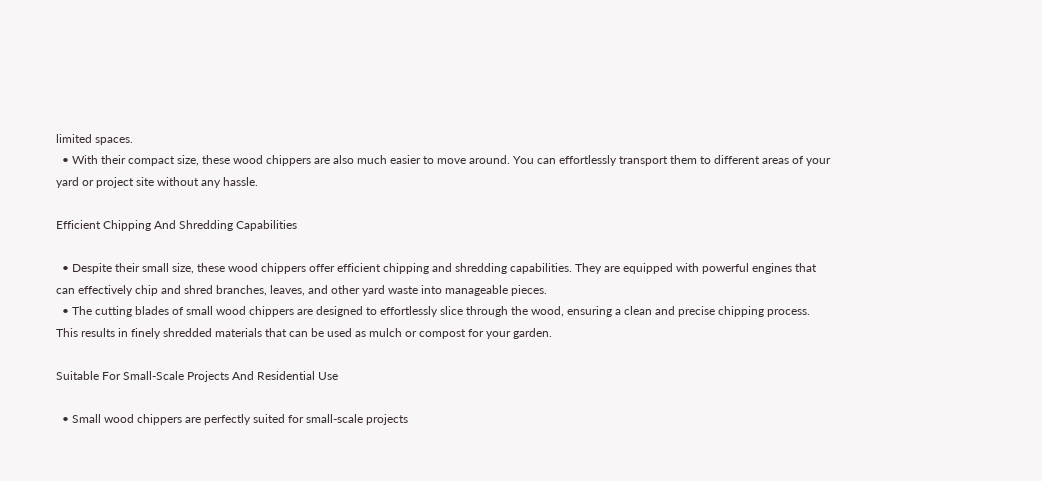limited spaces.
  • With their compact size, these wood chippers are also much easier to move around. You can effortlessly transport them to different areas of your yard or project site without any hassle.

Efficient Chipping And Shredding Capabilities

  • Despite their small size, these wood chippers offer efficient chipping and shredding capabilities. They are equipped with powerful engines that can effectively chip and shred branches, leaves, and other yard waste into manageable pieces.
  • The cutting blades of small wood chippers are designed to effortlessly slice through the wood, ensuring a clean and precise chipping process. This results in finely shredded materials that can be used as mulch or compost for your garden.

Suitable For Small-Scale Projects And Residential Use

  • Small wood chippers are perfectly suited for small-scale projects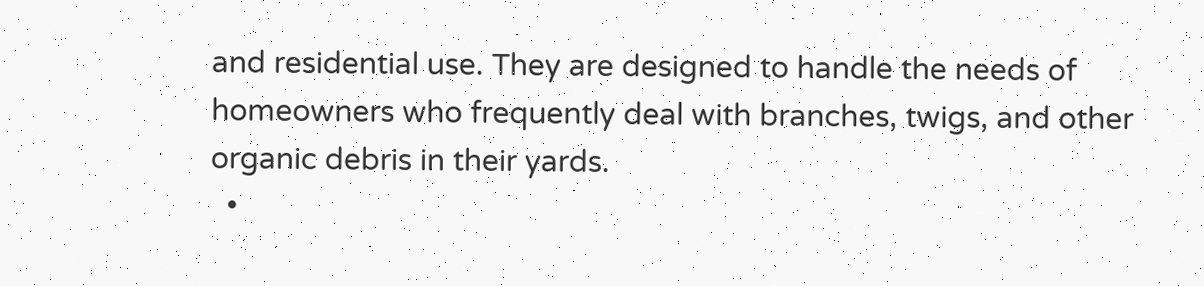and residential use. They are designed to handle the needs of homeowners who frequently deal with branches, twigs, and other organic debris in their yards.
  •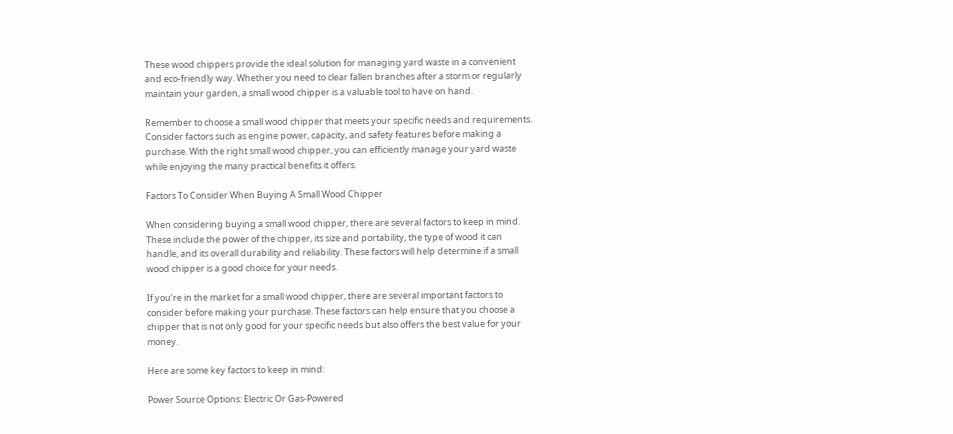These wood chippers provide the ideal solution for managing yard waste in a convenient and eco-friendly way. Whether you need to clear fallen branches after a storm or regularly maintain your garden, a small wood chipper is a valuable tool to have on hand.

Remember to choose a small wood chipper that meets your specific needs and requirements. Consider factors such as engine power, capacity, and safety features before making a purchase. With the right small wood chipper, you can efficiently manage your yard waste while enjoying the many practical benefits it offers.

Factors To Consider When Buying A Small Wood Chipper

When considering buying a small wood chipper, there are several factors to keep in mind. These include the power of the chipper, its size and portability, the type of wood it can handle, and its overall durability and reliability. These factors will help determine if a small wood chipper is a good choice for your needs.

If you’re in the market for a small wood chipper, there are several important factors to consider before making your purchase. These factors can help ensure that you choose a chipper that is not only good for your specific needs but also offers the best value for your money.

Here are some key factors to keep in mind:

Power Source Options: Electric Or Gas-Powered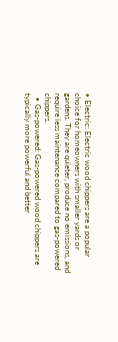• Electric: Electric wood chippers are a popular choice for homeowners with smaller yards or gardens. They are quieter, produce no emissions, and require less maintenance compared to gas-powered chippers.
  • Gas-powered: Gas-powered wood chippers are typically more powerful and better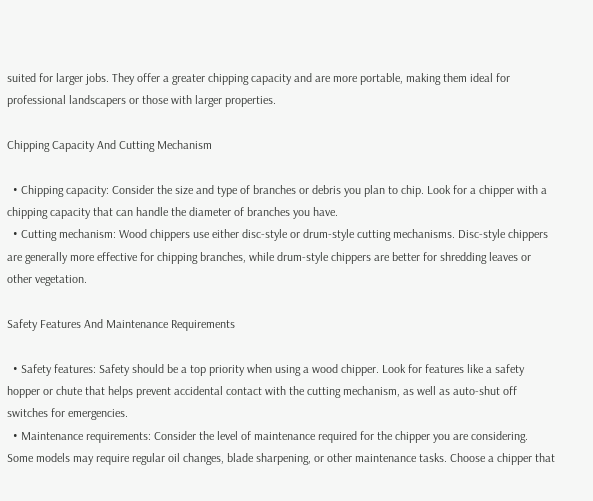suited for larger jobs. They offer a greater chipping capacity and are more portable, making them ideal for professional landscapers or those with larger properties.

Chipping Capacity And Cutting Mechanism

  • Chipping capacity: Consider the size and type of branches or debris you plan to chip. Look for a chipper with a chipping capacity that can handle the diameter of branches you have.
  • Cutting mechanism: Wood chippers use either disc-style or drum-style cutting mechanisms. Disc-style chippers are generally more effective for chipping branches, while drum-style chippers are better for shredding leaves or other vegetation.

Safety Features And Maintenance Requirements

  • Safety features: Safety should be a top priority when using a wood chipper. Look for features like a safety hopper or chute that helps prevent accidental contact with the cutting mechanism, as well as auto-shut off switches for emergencies.
  • Maintenance requirements: Consider the level of maintenance required for the chipper you are considering. Some models may require regular oil changes, blade sharpening, or other maintenance tasks. Choose a chipper that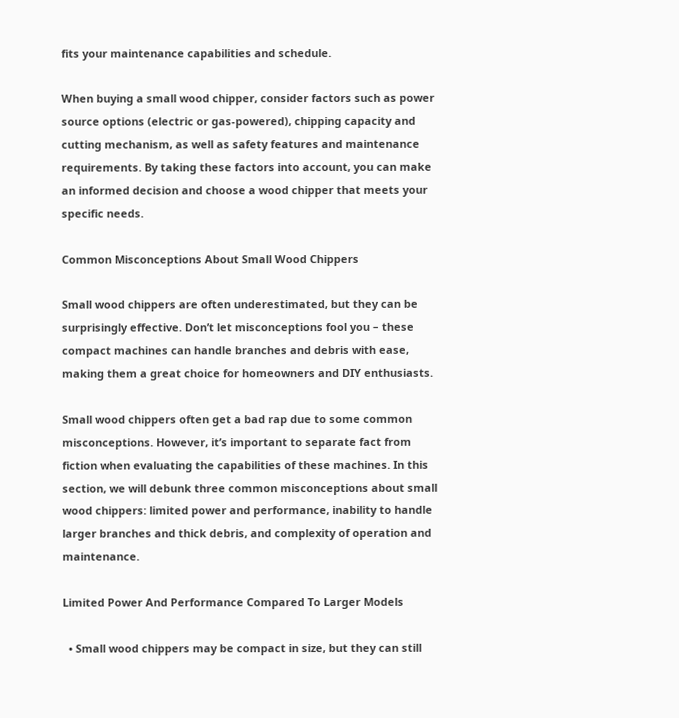fits your maintenance capabilities and schedule.

When buying a small wood chipper, consider factors such as power source options (electric or gas-powered), chipping capacity and cutting mechanism, as well as safety features and maintenance requirements. By taking these factors into account, you can make an informed decision and choose a wood chipper that meets your specific needs.

Common Misconceptions About Small Wood Chippers

Small wood chippers are often underestimated, but they can be surprisingly effective. Don’t let misconceptions fool you – these compact machines can handle branches and debris with ease, making them a great choice for homeowners and DIY enthusiasts.

Small wood chippers often get a bad rap due to some common misconceptions. However, it’s important to separate fact from fiction when evaluating the capabilities of these machines. In this section, we will debunk three common misconceptions about small wood chippers: limited power and performance, inability to handle larger branches and thick debris, and complexity of operation and maintenance.

Limited Power And Performance Compared To Larger Models

  • Small wood chippers may be compact in size, but they can still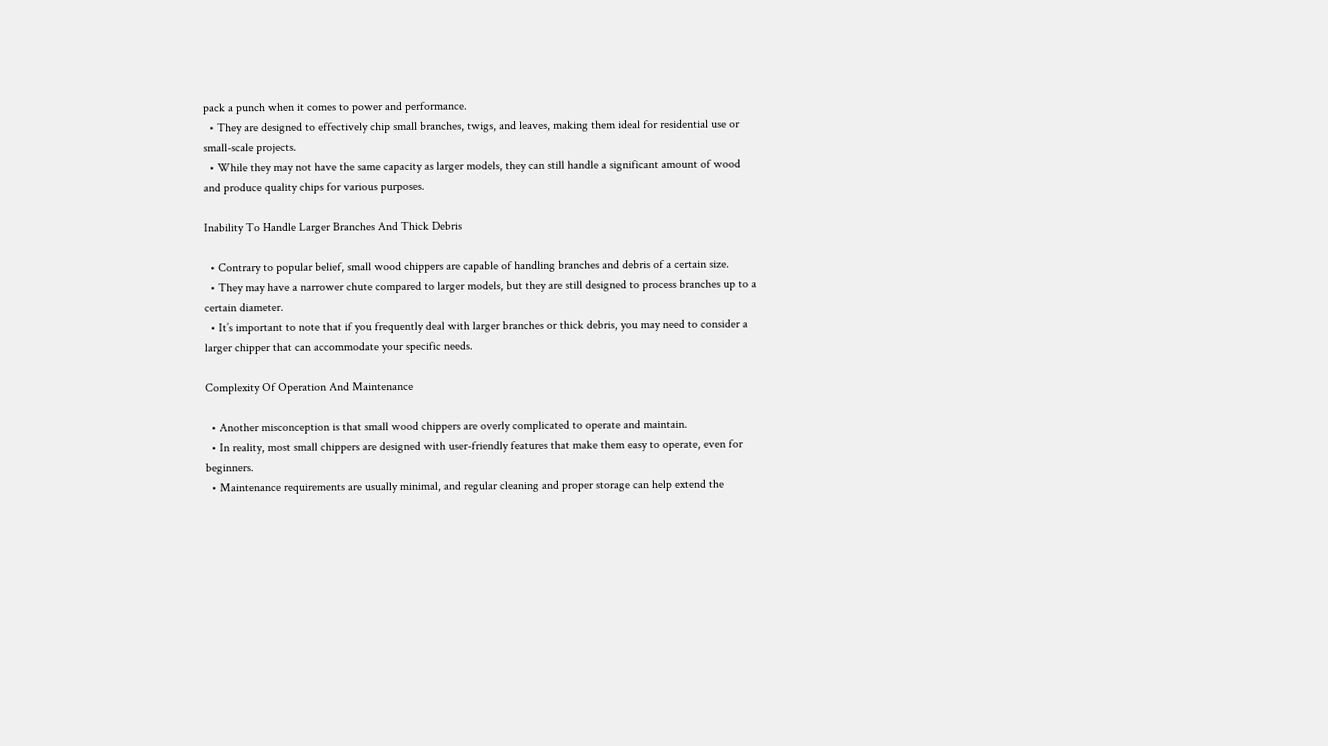pack a punch when it comes to power and performance.
  • They are designed to effectively chip small branches, twigs, and leaves, making them ideal for residential use or small-scale projects.
  • While they may not have the same capacity as larger models, they can still handle a significant amount of wood and produce quality chips for various purposes.

Inability To Handle Larger Branches And Thick Debris

  • Contrary to popular belief, small wood chippers are capable of handling branches and debris of a certain size.
  • They may have a narrower chute compared to larger models, but they are still designed to process branches up to a certain diameter.
  • It’s important to note that if you frequently deal with larger branches or thick debris, you may need to consider a larger chipper that can accommodate your specific needs.

Complexity Of Operation And Maintenance

  • Another misconception is that small wood chippers are overly complicated to operate and maintain.
  • In reality, most small chippers are designed with user-friendly features that make them easy to operate, even for beginners.
  • Maintenance requirements are usually minimal, and regular cleaning and proper storage can help extend the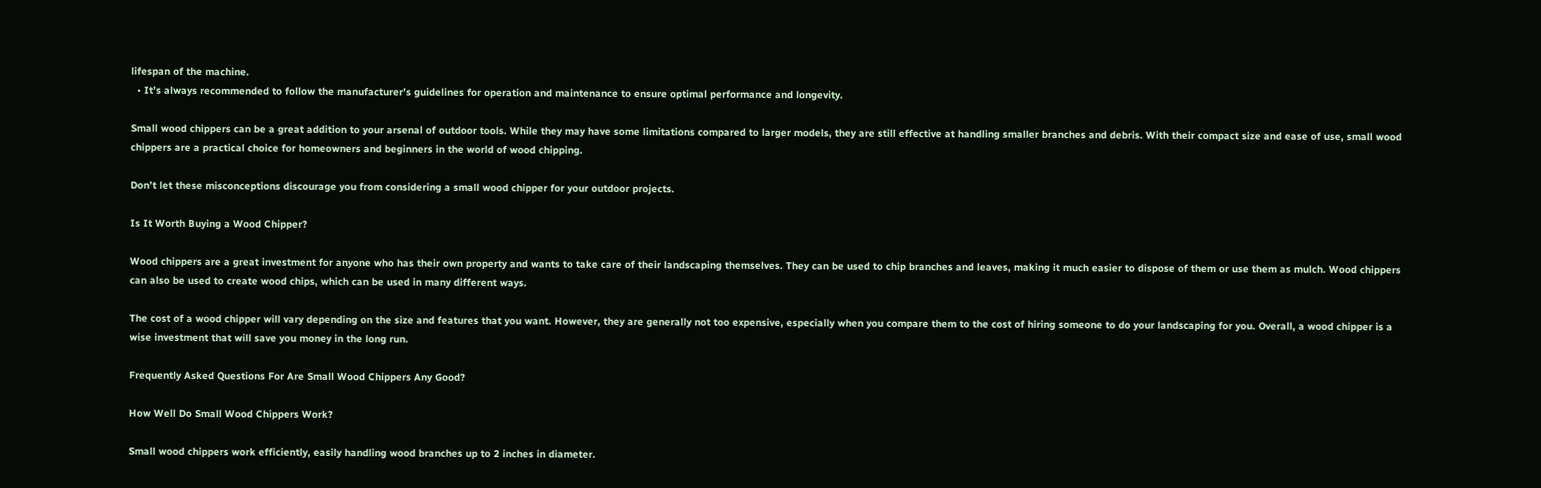lifespan of the machine.
  • It’s always recommended to follow the manufacturer’s guidelines for operation and maintenance to ensure optimal performance and longevity.

Small wood chippers can be a great addition to your arsenal of outdoor tools. While they may have some limitations compared to larger models, they are still effective at handling smaller branches and debris. With their compact size and ease of use, small wood chippers are a practical choice for homeowners and beginners in the world of wood chipping.

Don’t let these misconceptions discourage you from considering a small wood chipper for your outdoor projects.

Is It Worth Buying a Wood Chipper?

Wood chippers are a great investment for anyone who has their own property and wants to take care of their landscaping themselves. They can be used to chip branches and leaves, making it much easier to dispose of them or use them as mulch. Wood chippers can also be used to create wood chips, which can be used in many different ways.

The cost of a wood chipper will vary depending on the size and features that you want. However, they are generally not too expensive, especially when you compare them to the cost of hiring someone to do your landscaping for you. Overall, a wood chipper is a wise investment that will save you money in the long run.

Frequently Asked Questions For Are Small Wood Chippers Any Good?

How Well Do Small Wood Chippers Work?

Small wood chippers work efficiently, easily handling wood branches up to 2 inches in diameter.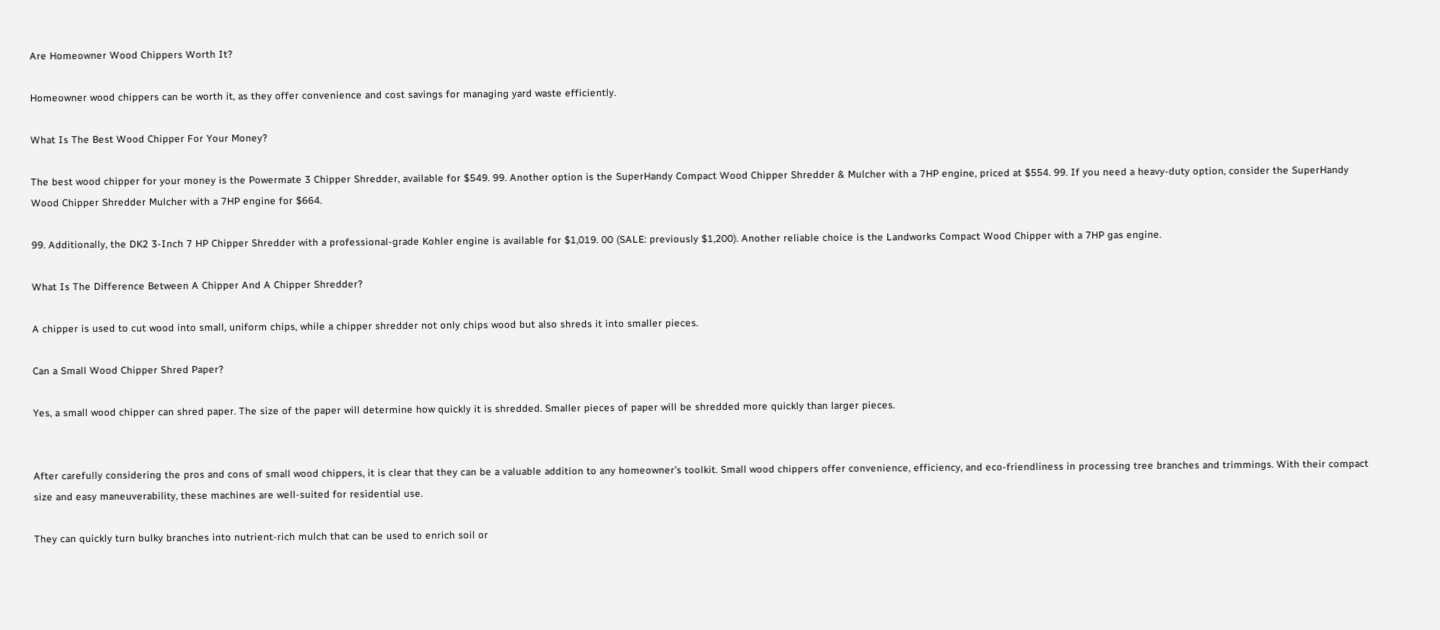Are Homeowner Wood Chippers Worth It?

Homeowner wood chippers can be worth it, as they offer convenience and cost savings for managing yard waste efficiently.

What Is The Best Wood Chipper For Your Money?

The best wood chipper for your money is the Powermate 3 Chipper Shredder, available for $549. 99. Another option is the SuperHandy Compact Wood Chipper Shredder & Mulcher with a 7HP engine, priced at $554. 99. If you need a heavy-duty option, consider the SuperHandy Wood Chipper Shredder Mulcher with a 7HP engine for $664.

99. Additionally, the DK2 3-Inch 7 HP Chipper Shredder with a professional-grade Kohler engine is available for $1,019. 00 (SALE: previously $1,200). Another reliable choice is the Landworks Compact Wood Chipper with a 7HP gas engine.

What Is The Difference Between A Chipper And A Chipper Shredder?

A chipper is used to cut wood into small, uniform chips, while a chipper shredder not only chips wood but also shreds it into smaller pieces.

Can a Small Wood Chipper Shred Paper?

Yes, a small wood chipper can shred paper. The size of the paper will determine how quickly it is shredded. Smaller pieces of paper will be shredded more quickly than larger pieces.


After carefully considering the pros and cons of small wood chippers, it is clear that they can be a valuable addition to any homeowner’s toolkit. Small wood chippers offer convenience, efficiency, and eco-friendliness in processing tree branches and trimmings. With their compact size and easy maneuverability, these machines are well-suited for residential use.

They can quickly turn bulky branches into nutrient-rich mulch that can be used to enrich soil or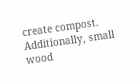create compost. Additionally, small wood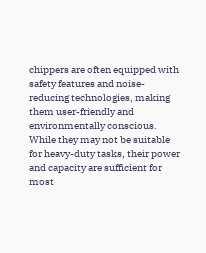chippers are often equipped with safety features and noise-reducing technologies, making them user-friendly and environmentally conscious. While they may not be suitable for heavy-duty tasks, their power and capacity are sufficient for most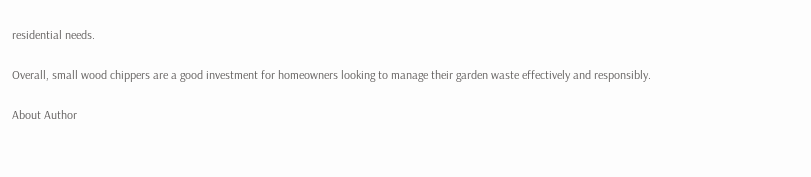residential needs.

Overall, small wood chippers are a good investment for homeowners looking to manage their garden waste effectively and responsibly.

About Author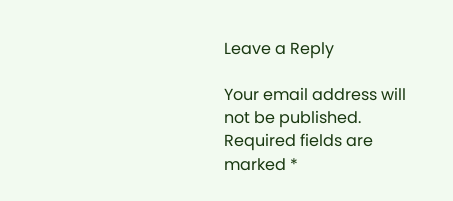Leave a Reply

Your email address will not be published. Required fields are marked *